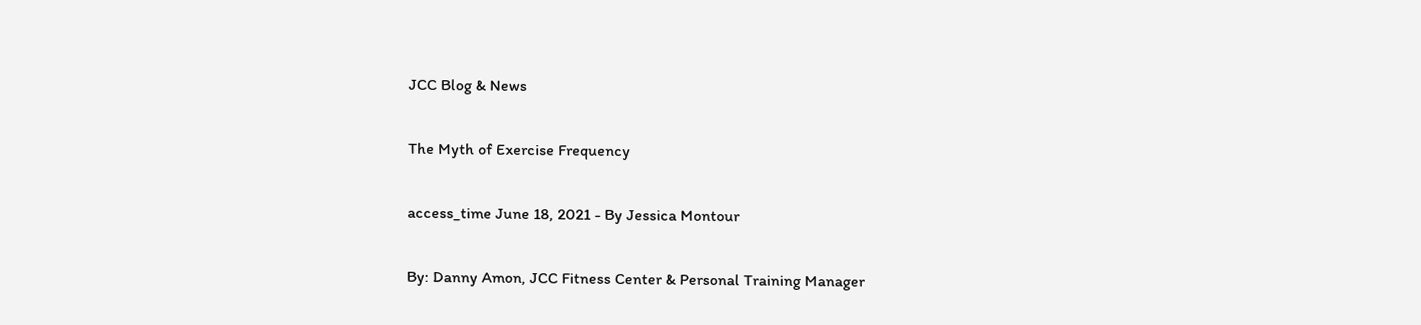JCC Blog & News

The Myth of Exercise Frequency

access_time June 18, 2021 - By Jessica Montour

By: Danny Amon, JCC Fitness Center & Personal Training Manager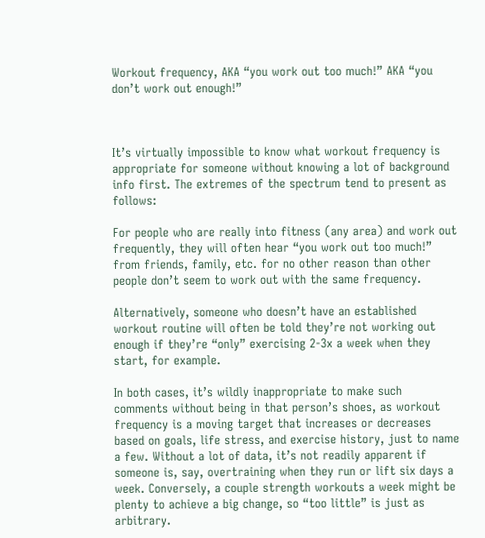Workout frequency, AKA “you work out too much!” AKA “you don’t work out enough!”



It’s virtually impossible to know what workout frequency is appropriate for someone without knowing a lot of background info first. The extremes of the spectrum tend to present as follows:

For people who are really into fitness (any area) and work out frequently, they will often hear “you work out too much!” from friends, family, etc. for no other reason than other people don’t seem to work out with the same frequency.

Alternatively, someone who doesn’t have an established workout routine will often be told they’re not working out enough if they’re “only” exercising 2-3x a week when they start, for example.

In both cases, it’s wildly inappropriate to make such comments without being in that person’s shoes, as workout frequency is a moving target that increases or decreases based on goals, life stress, and exercise history, just to name a few. Without a lot of data, it’s not readily apparent if someone is, say, overtraining when they run or lift six days a week. Conversely, a couple strength workouts a week might be plenty to achieve a big change, so “too little” is just as arbitrary.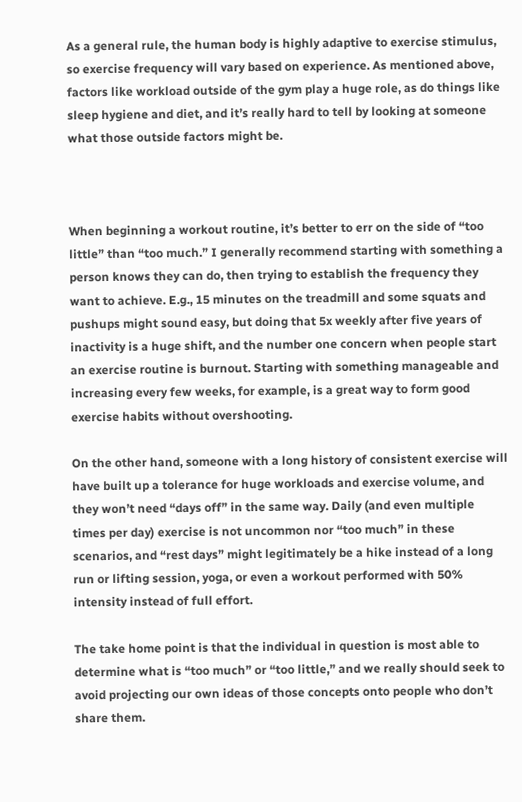As a general rule, the human body is highly adaptive to exercise stimulus, so exercise frequency will vary based on experience. As mentioned above, factors like workload outside of the gym play a huge role, as do things like sleep hygiene and diet, and it’s really hard to tell by looking at someone what those outside factors might be.



When beginning a workout routine, it’s better to err on the side of “too little” than “too much.” I generally recommend starting with something a person knows they can do, then trying to establish the frequency they want to achieve. E.g., 15 minutes on the treadmill and some squats and pushups might sound easy, but doing that 5x weekly after five years of inactivity is a huge shift, and the number one concern when people start an exercise routine is burnout. Starting with something manageable and increasing every few weeks, for example, is a great way to form good exercise habits without overshooting.

On the other hand, someone with a long history of consistent exercise will have built up a tolerance for huge workloads and exercise volume, and they won’t need “days off” in the same way. Daily (and even multiple times per day) exercise is not uncommon nor “too much” in these scenarios, and “rest days” might legitimately be a hike instead of a long run or lifting session, yoga, or even a workout performed with 50% intensity instead of full effort.

The take home point is that the individual in question is most able to determine what is “too much” or “too little,” and we really should seek to avoid projecting our own ideas of those concepts onto people who don’t share them.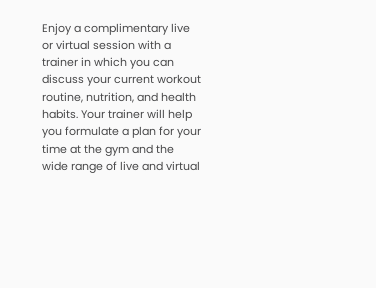Enjoy a complimentary live or virtual session with a trainer in which you can discuss your current workout routine, nutrition, and health habits. Your trainer will help you formulate a plan for your time at the gym and the wide range of live and virtual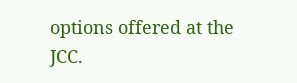options offered at the JCC.